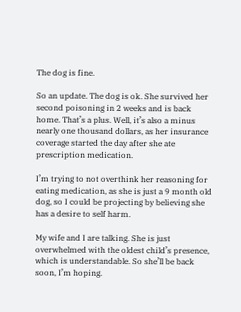The dog is fine.

So an update. The dog is ok. She survived her second poisoning in 2 weeks and is back home. That’s a plus. Well, it’s also a minus nearly one thousand dollars, as her insurance coverage started the day after she ate prescription medication.

I’m trying to not overthink her reasoning for eating medication, as she is just a 9 month old dog, so I could be projecting by believing she has a desire to self harm.

My wife and I are talking. She is just overwhelmed with the oldest child’s presence, which is understandable. So she’ll be back soon, I’m hoping.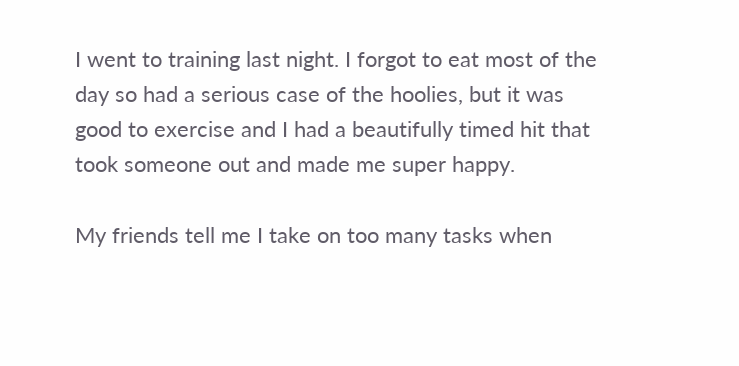I went to training last night. I forgot to eat most of the day so had a serious case of the hoolies, but it was good to exercise and I had a beautifully timed hit that took someone out and made me super happy.

My friends tell me I take on too many tasks when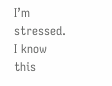I’m stressed. I know this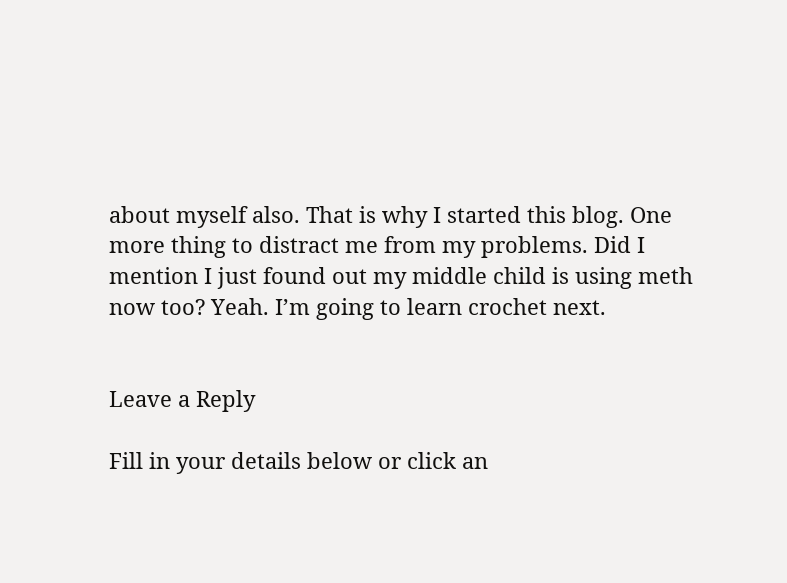about myself also. That is why I started this blog. One more thing to distract me from my problems. Did I mention I just found out my middle child is using meth now too? Yeah. I’m going to learn crochet next.


Leave a Reply

Fill in your details below or click an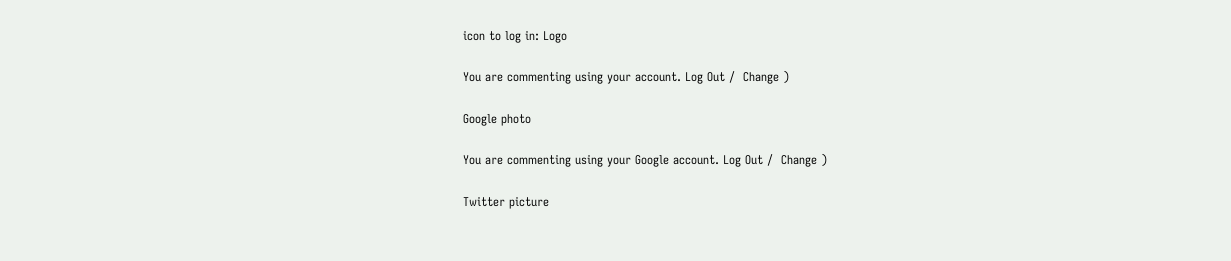icon to log in: Logo

You are commenting using your account. Log Out /  Change )

Google photo

You are commenting using your Google account. Log Out /  Change )

Twitter picture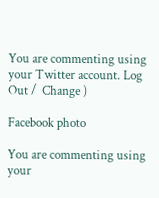You are commenting using your Twitter account. Log Out /  Change )

Facebook photo

You are commenting using your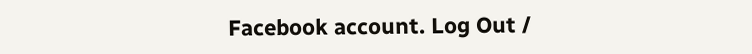Facebook account. Log Out /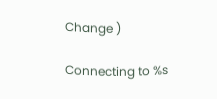Change )

Connecting to %s